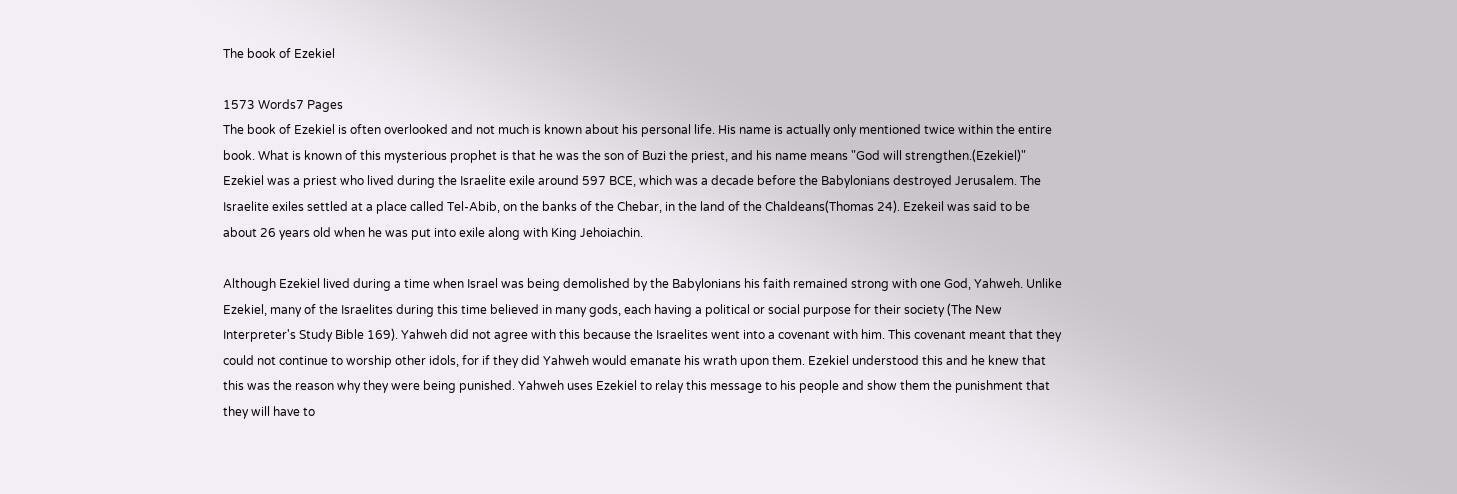The book of Ezekiel

1573 Words7 Pages
The book of Ezekiel is often overlooked and not much is known about his personal life. His name is actually only mentioned twice within the entire book. What is known of this mysterious prophet is that he was the son of Buzi the priest, and his name means "God will strengthen.(Ezekiel)" Ezekiel was a priest who lived during the Israelite exile around 597 BCE, which was a decade before the Babylonians destroyed Jerusalem. The Israelite exiles settled at a place called Tel-Abib, on the banks of the Chebar, in the land of the Chaldeans(Thomas 24). Ezekeil was said to be about 26 years old when he was put into exile along with King Jehoiachin.

Although Ezekiel lived during a time when Israel was being demolished by the Babylonians his faith remained strong with one God, Yahweh. Unlike Ezekiel, many of the Israelites during this time believed in many gods, each having a political or social purpose for their society (The New Interpreter's Study Bible 169). Yahweh did not agree with this because the Israelites went into a covenant with him. This covenant meant that they could not continue to worship other idols, for if they did Yahweh would emanate his wrath upon them. Ezekiel understood this and he knew that this was the reason why they were being punished. Yahweh uses Ezekiel to relay this message to his people and show them the punishment that they will have to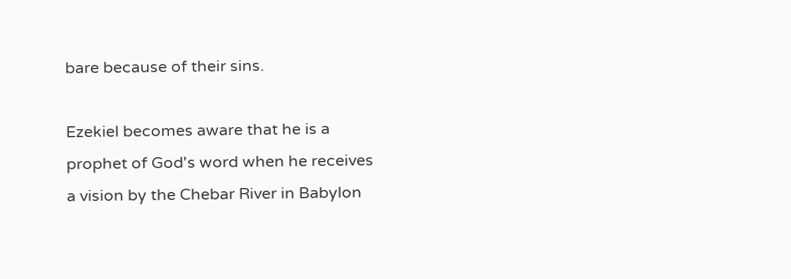bare because of their sins.

Ezekiel becomes aware that he is a prophet of God's word when he receives a vision by the Chebar River in Babylon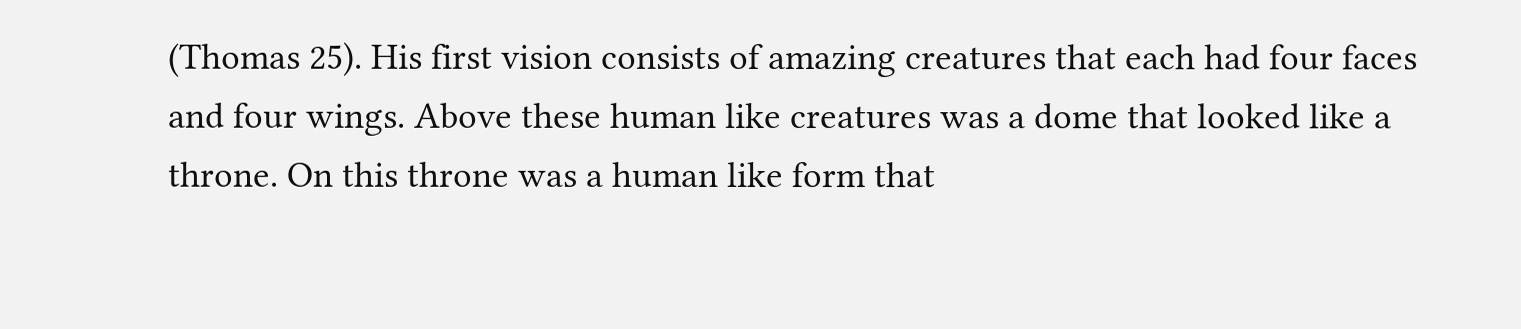(Thomas 25). His first vision consists of amazing creatures that each had four faces and four wings. Above these human like creatures was a dome that looked like a throne. On this throne was a human like form that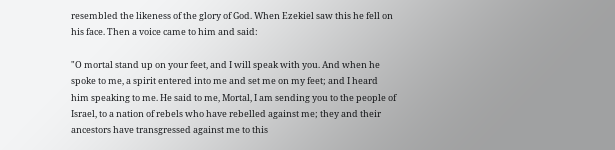resembled the likeness of the glory of God. When Ezekiel saw this he fell on his face. Then a voice came to him and said:

"O mortal stand up on your feet, and I will speak with you. And when he spoke to me, a spirit entered into me and set me on my feet; and I heard him speaking to me. He said to me, Mortal, I am sending you to the people of Israel, to a nation of rebels who have rebelled against me; they and their ancestors have transgressed against me to this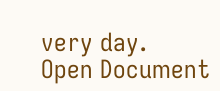very day.
Open Document